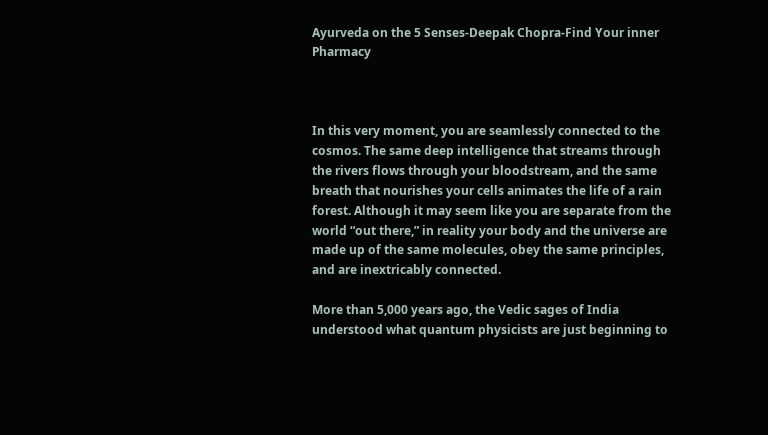Ayurveda on the 5 Senses-Deepak Chopra-Find Your inner Pharmacy



In this very moment, you are seamlessly connected to the cosmos. The same deep intelligence that streams through the rivers flows through your bloodstream, and the same breath that nourishes your cells animates the life of a rain forest. Although it may seem like you are separate from the world “out there,” in reality your body and the universe are made up of the same molecules, obey the same principles, and are inextricably connected.

More than 5,000 years ago, the Vedic sages of India understood what quantum physicists are just beginning to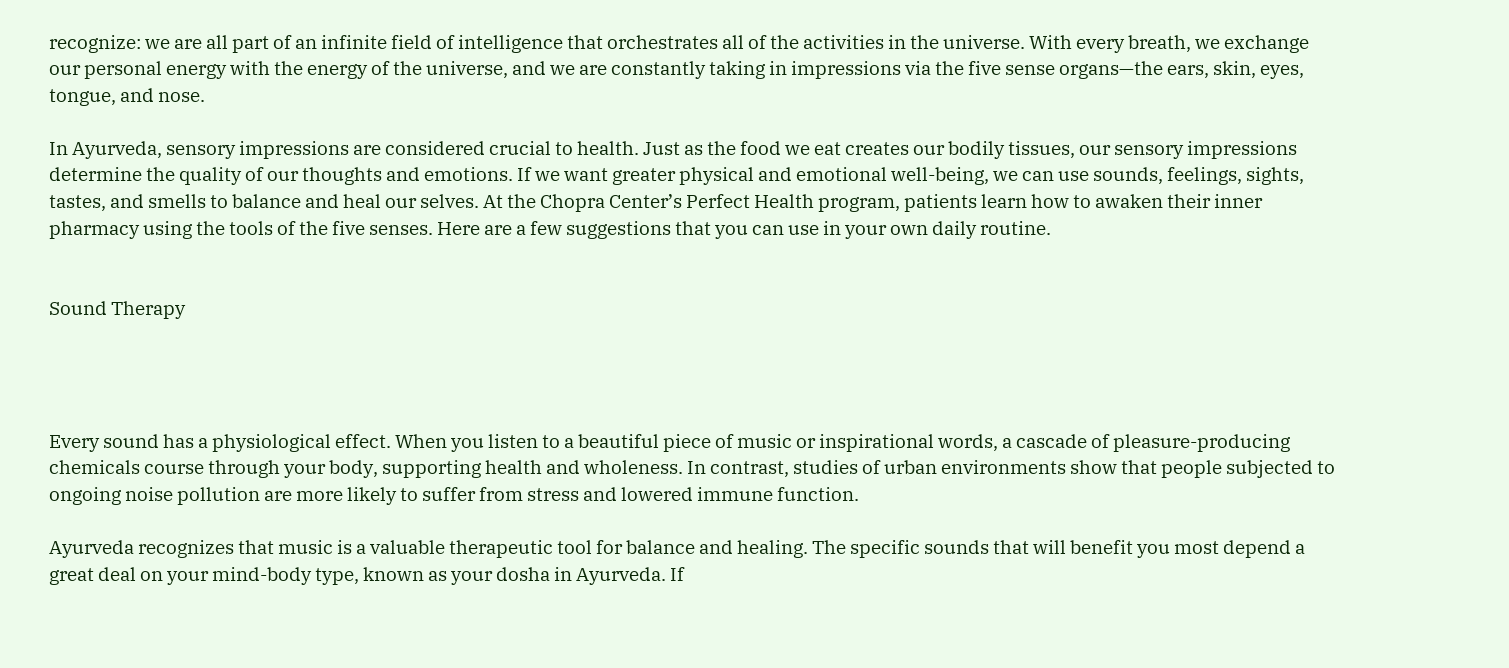recognize: we are all part of an infinite field of intelligence that orchestrates all of the activities in the universe. With every breath, we exchange our personal energy with the energy of the universe, and we are constantly taking in impressions via the five sense organs—the ears, skin, eyes, tongue, and nose.

In Ayurveda, sensory impressions are considered crucial to health. Just as the food we eat creates our bodily tissues, our sensory impressions determine the quality of our thoughts and emotions. If we want greater physical and emotional well-being, we can use sounds, feelings, sights, tastes, and smells to balance and heal our selves. At the Chopra Center’s Perfect Health program, patients learn how to awaken their inner pharmacy using the tools of the five senses. Here are a few suggestions that you can use in your own daily routine.


Sound Therapy




Every sound has a physiological effect. When you listen to a beautiful piece of music or inspirational words, a cascade of pleasure-producing chemicals course through your body, supporting health and wholeness. In contrast, studies of urban environments show that people subjected to ongoing noise pollution are more likely to suffer from stress and lowered immune function.

Ayurveda recognizes that music is a valuable therapeutic tool for balance and healing. The specific sounds that will benefit you most depend a great deal on your mind-body type, known as your dosha in Ayurveda. If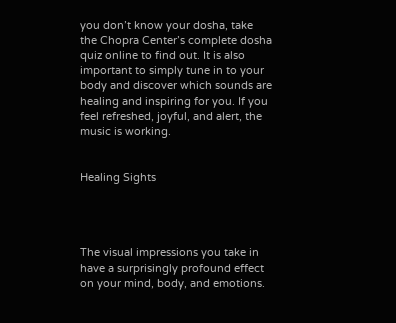you don’t know your dosha, take the Chopra Center’s complete dosha quiz online to find out. It is also important to simply tune in to your body and discover which sounds are healing and inspiring for you. If you feel refreshed, joyful, and alert, the music is working.


Healing Sights




The visual impressions you take in have a surprisingly profound effect on your mind, body, and emotions.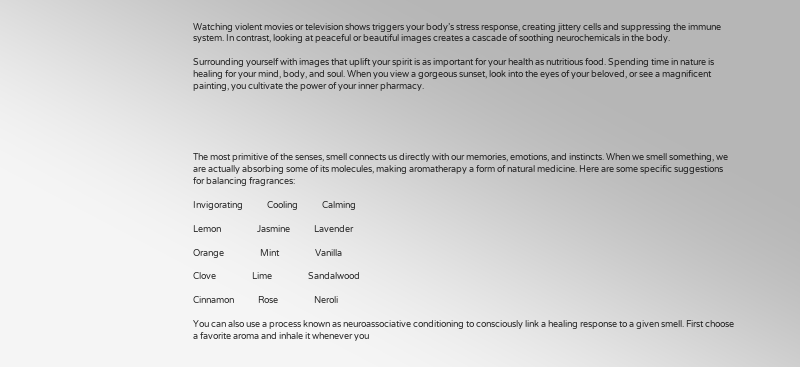Watching violent movies or television shows triggers your body’s stress response, creating jittery cells and suppressing the immune system. In contrast, looking at peaceful or beautiful images creates a cascade of soothing neurochemicals in the body.

Surrounding yourself with images that uplift your spirit is as important for your health as nutritious food. Spending time in nature is healing for your mind, body, and soul. When you view a gorgeous sunset, look into the eyes of your beloved, or see a magnificent painting, you cultivate the power of your inner pharmacy.





The most primitive of the senses, smell connects us directly with our memories, emotions, and instincts. When we smell something, we are actually absorbing some of its molecules, making aromatherapy a form of natural medicine. Here are some specific suggestions for balancing fragrances:

Invigorating            Cooling            Calming

Lemon                  Jasmine            Lavender

Orange                  Mint                  Vanilla

Clove                  Lime                  Sandalwood

Cinnamon            Rose                  Neroli

You can also use a process known as neuroassociative conditioning to consciously link a healing response to a given smell. First choose a favorite aroma and inhale it whenever you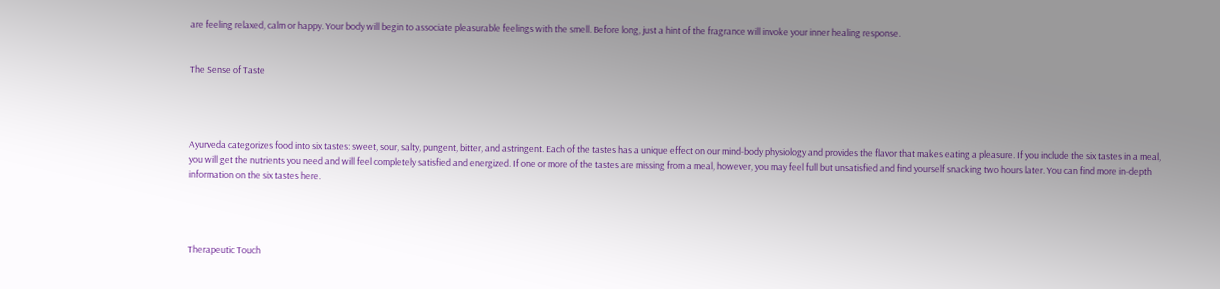are feeling relaxed, calm or happy. Your body will begin to associate pleasurable feelings with the smell. Before long, just a hint of the fragrance will invoke your inner healing response.


The Sense of Taste




Ayurveda categorizes food into six tastes: sweet, sour, salty, pungent, bitter, and astringent. Each of the tastes has a unique effect on our mind-body physiology and provides the flavor that makes eating a pleasure. If you include the six tastes in a meal, you will get the nutrients you need and will feel completely satisfied and energized. If one or more of the tastes are missing from a meal, however, you may feel full but unsatisfied and find yourself snacking two hours later. You can find more in-depth information on the six tastes here.




Therapeutic Touch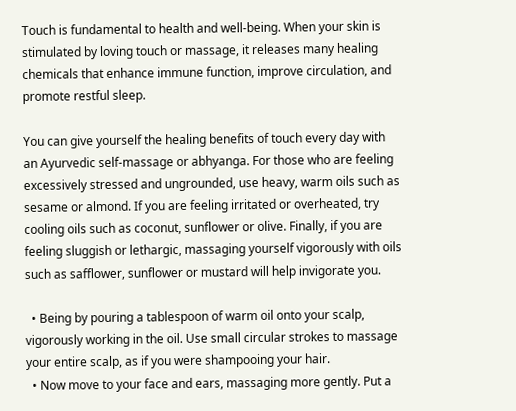Touch is fundamental to health and well-being. When your skin is stimulated by loving touch or massage, it releases many healing chemicals that enhance immune function, improve circulation, and promote restful sleep.

You can give yourself the healing benefits of touch every day with an Ayurvedic self-massage or abhyanga. For those who are feeling excessively stressed and ungrounded, use heavy, warm oils such as sesame or almond. If you are feeling irritated or overheated, try cooling oils such as coconut, sunflower or olive. Finally, if you are feeling sluggish or lethargic, massaging yourself vigorously with oils such as safflower, sunflower or mustard will help invigorate you.

  • Being by pouring a tablespoon of warm oil onto your scalp, vigorously working in the oil. Use small circular strokes to massage your entire scalp, as if you were shampooing your hair.
  • Now move to your face and ears, massaging more gently. Put a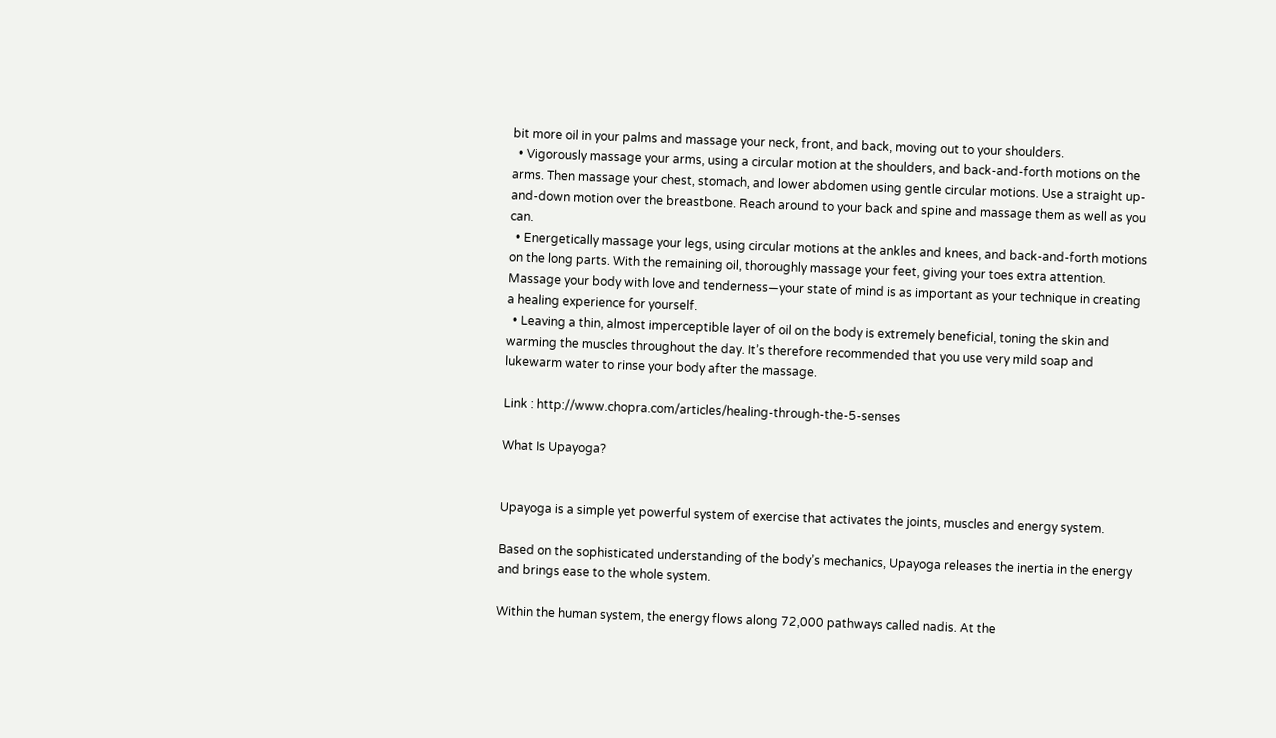bit more oil in your palms and massage your neck, front, and back, moving out to your shoulders.
  • Vigorously massage your arms, using a circular motion at the shoulders, and back-and-forth motions on the arms. Then massage your chest, stomach, and lower abdomen using gentle circular motions. Use a straight up-and-down motion over the breastbone. Reach around to your back and spine and massage them as well as you can.
  • Energetically massage your legs, using circular motions at the ankles and knees, and back-and-forth motions on the long parts. With the remaining oil, thoroughly massage your feet, giving your toes extra attention. Massage your body with love and tenderness—your state of mind is as important as your technique in creating a healing experience for yourself.
  • Leaving a thin, almost imperceptible layer of oil on the body is extremely beneficial, toning the skin and warming the muscles throughout the day. It’s therefore recommended that you use very mild soap and lukewarm water to rinse your body after the massage.

Link : http://www.chopra.com/articles/healing-through-the-5-senses

What Is Upayoga?


Upayoga is a simple yet powerful system of exercise that activates the joints, muscles and energy system.

Based on the sophisticated understanding of the body’s mechanics, Upayoga releases the inertia in the energy and brings ease to the whole system.

Within the human system, the energy flows along 72,000 pathways called nadis. At the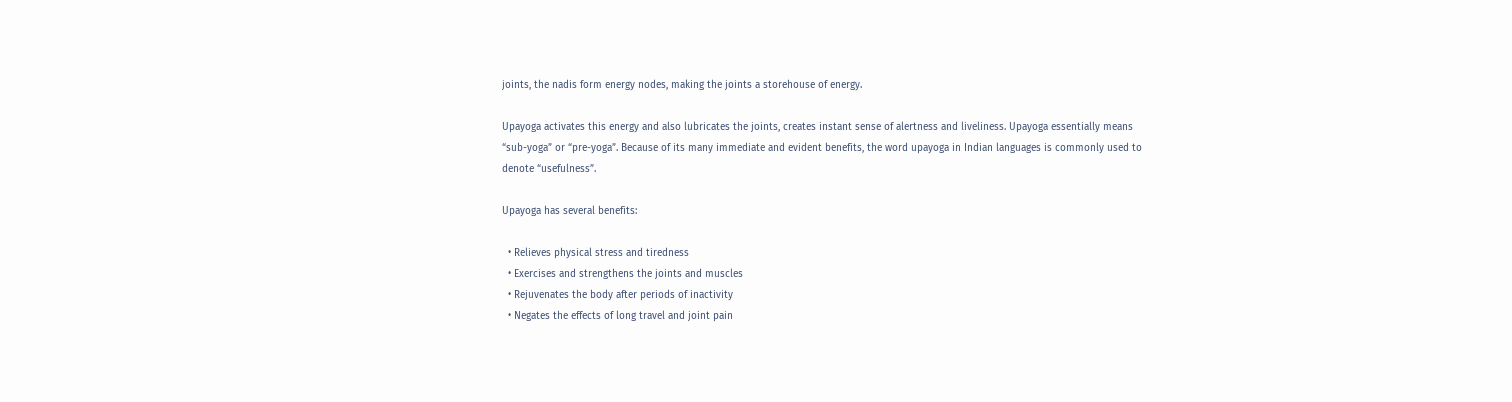joints, the nadis form energy nodes, making the joints a storehouse of energy.

Upayoga activates this energy and also lubricates the joints, creates instant sense of alertness and liveliness. Upayoga essentially means “sub-yoga” or “pre-yoga”. Because of its many immediate and evident benefits, the word upayoga in Indian languages is commonly used to denote “usefulness”.

Upayoga has several benefits:

  • Relieves physical stress and tiredness
  • Exercises and strengthens the joints and muscles
  • Rejuvenates the body after periods of inactivity
  • Negates the effects of long travel and joint pain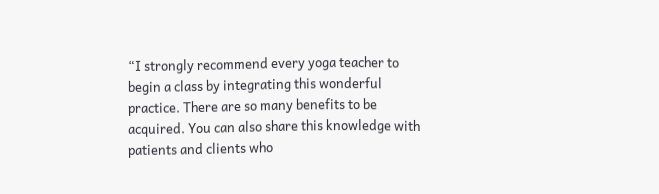“I strongly recommend every yoga teacher to begin a class by integrating this wonderful practice. There are so many benefits to be acquired. You can also share this knowledge with patients and clients who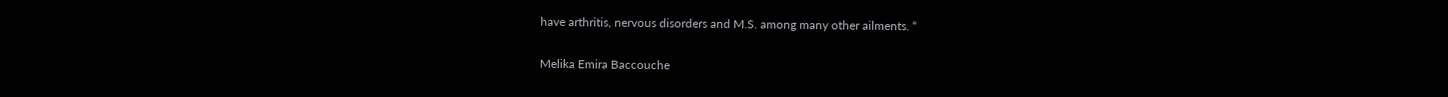have arthritis, nervous disorders and M.S. among many other ailments. “

Melika Emira Baccouche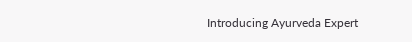Introducing Ayurveda Expert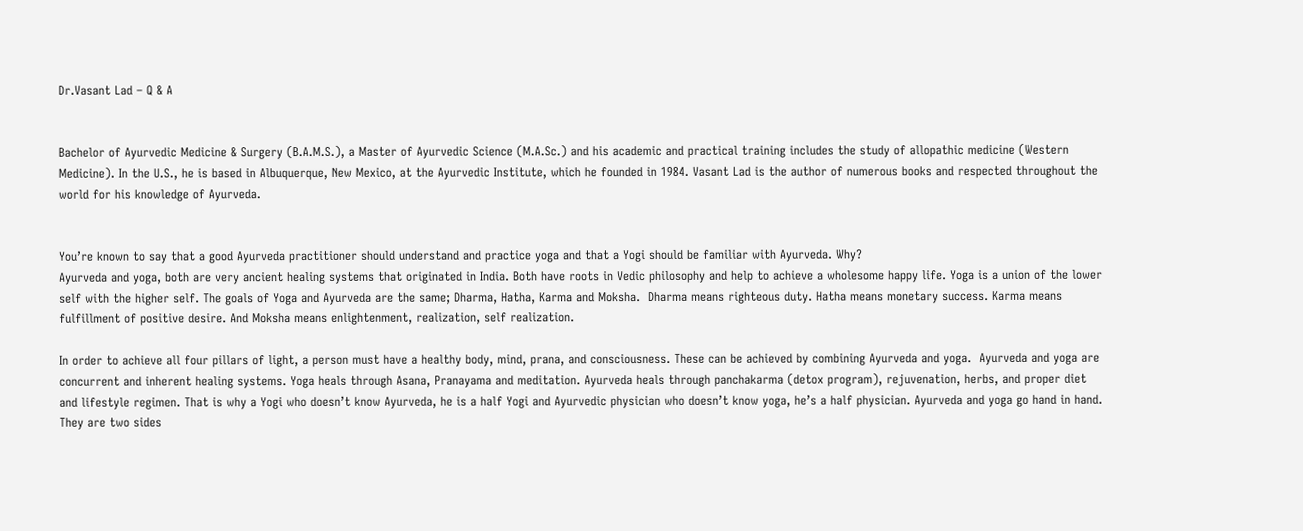Dr.Vasant Lad – Q & A


Bachelor of Ayurvedic Medicine & Surgery (B.A.M.S.), a Master of Ayurvedic Science (M.A.Sc.) and his academic and practical training includes the study of allopathic medicine (Western Medicine). In the U.S., he is based in Albuquerque, New Mexico, at the Ayurvedic Institute, which he founded in 1984. Vasant Lad is the author of numerous books and respected throughout the world for his knowledge of Ayurveda.


You’re known to say that a good Ayurveda practitioner should understand and practice yoga and that a Yogi should be familiar with Ayurveda. Why?
Ayurveda and yoga, both are very ancient healing systems that originated in India. Both have roots in Vedic philosophy and help to achieve a wholesome happy life. Yoga is a union of the lower self with the higher self. The goals of Yoga and Ayurveda are the same; Dharma, Hatha, Karma and Moksha.  Dharma means righteous duty. Hatha means monetary success. Karma means fulfillment of positive desire. And Moksha means enlightenment, realization, self realization.

In order to achieve all four pillars of light, a person must have a healthy body, mind, prana, and consciousness. These can be achieved by combining Ayurveda and yoga.  Ayurveda and yoga are concurrent and inherent healing systems. Yoga heals through Asana, Pranayama and meditation. Ayurveda heals through panchakarma (detox program), rejuvenation, herbs, and proper diet and lifestyle regimen. That is why a Yogi who doesn’t know Ayurveda, he is a half Yogi and Ayurvedic physician who doesn’t know yoga, he’s a half physician. Ayurveda and yoga go hand in hand. They are two sides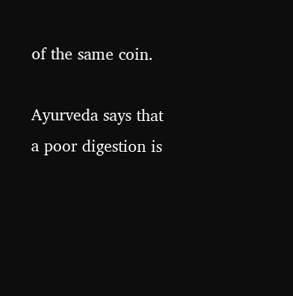of the same coin.

Ayurveda says that a poor digestion is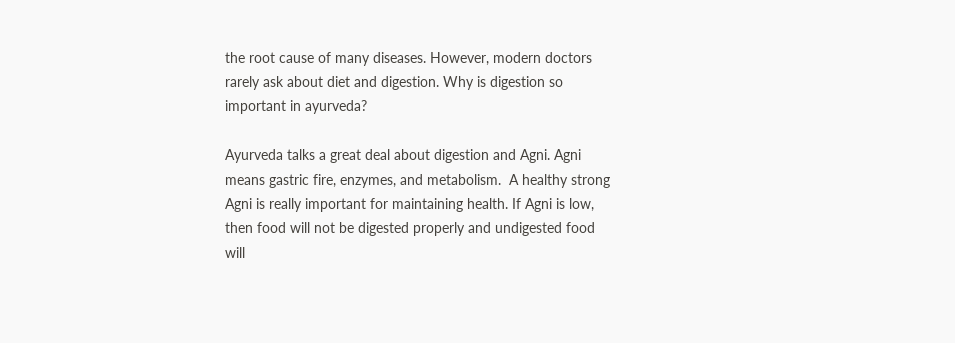the root cause of many diseases. However, modern doctors rarely ask about diet and digestion. Why is digestion so important in ayurveda?

Ayurveda talks a great deal about digestion and Agni. Agni means gastric fire, enzymes, and metabolism.  A healthy strong Agni is really important for maintaining health. If Agni is low, then food will not be digested properly and undigested food will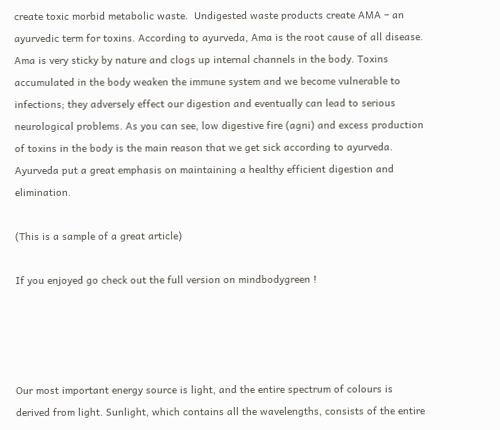create toxic morbid metabolic waste.  Undigested waste products create AMA – an ayurvedic term for toxins. According to ayurveda, Ama is the root cause of all disease. Ama is very sticky by nature and clogs up internal channels in the body. Toxins accumulated in the body weaken the immune system and we become vulnerable to infections; they adversely effect our digestion and eventually can lead to serious neurological problems. As you can see, low digestive fire (agni) and excess production of toxins in the body is the main reason that we get sick according to ayurveda. Ayurveda put a great emphasis on maintaining a healthy efficient digestion and elimination.

(This is a sample of a great article)

If you enjoyed go check out the full version on mindbodygreen !




Our most important energy source is light, and the entire spectrum of colours is derived from light. Sunlight, which contains all the wavelengths, consists of the entire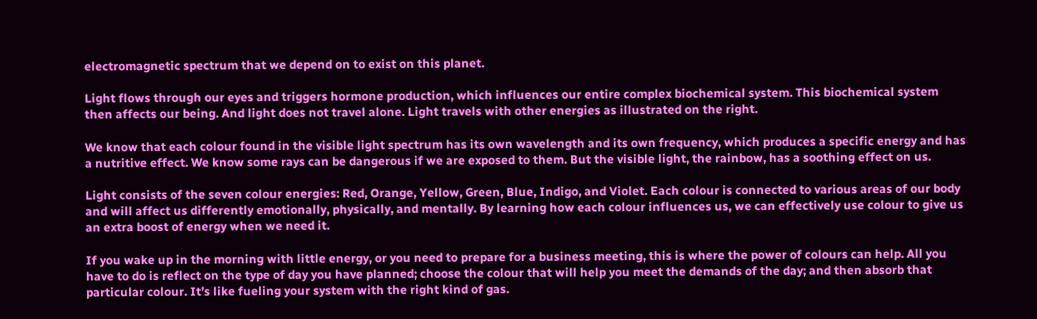electromagnetic spectrum that we depend on to exist on this planet.

Light flows through our eyes and triggers hormone production, which influences our entire complex biochemical system. This biochemical system then affects our being. And light does not travel alone. Light travels with other energies as illustrated on the right.

We know that each colour found in the visible light spectrum has its own wavelength and its own frequency, which produces a specific energy and has a nutritive effect. We know some rays can be dangerous if we are exposed to them. But the visible light, the rainbow, has a soothing effect on us.

Light consists of the seven colour energies: Red, Orange, Yellow, Green, Blue, Indigo, and Violet. Each colour is connected to various areas of our body and will affect us differently emotionally, physically, and mentally. By learning how each colour influences us, we can effectively use colour to give us an extra boost of energy when we need it.

If you wake up in the morning with little energy, or you need to prepare for a business meeting, this is where the power of colours can help. All you have to do is reflect on the type of day you have planned; choose the colour that will help you meet the demands of the day; and then absorb that particular colour. It’s like fueling your system with the right kind of gas.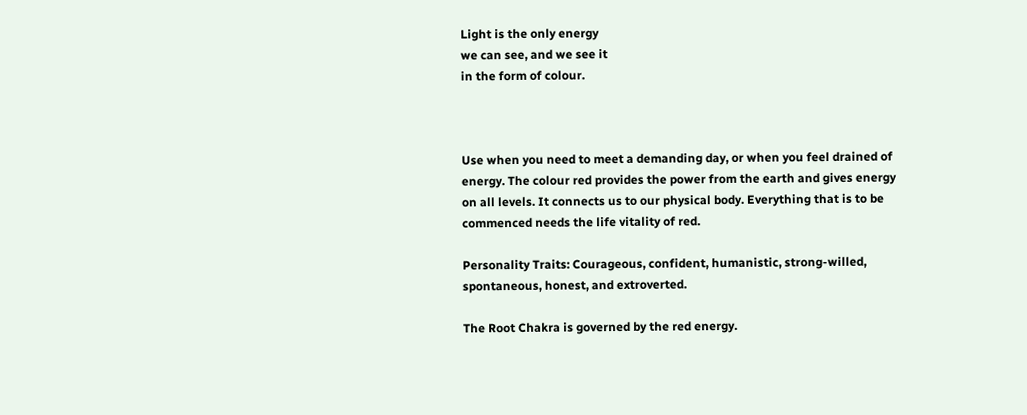Light is the only energy
we can see, and we see it
in the form of colour.



Use when you need to meet a demanding day, or when you feel drained of energy. The colour red provides the power from the earth and gives energy on all levels. It connects us to our physical body. Everything that is to be commenced needs the life vitality of red.

Personality Traits: Courageous, confident, humanistic, strong-willed, spontaneous, honest, and extroverted.

The Root Chakra is governed by the red energy.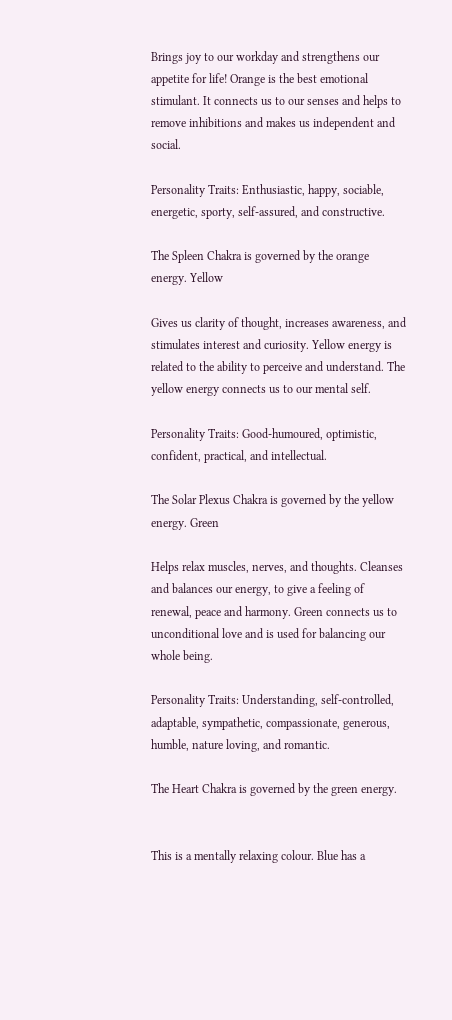Brings joy to our workday and strengthens our appetite for life! Orange is the best emotional stimulant. It connects us to our senses and helps to remove inhibitions and makes us independent and social.

Personality Traits: Enthusiastic, happy, sociable, energetic, sporty, self-assured, and constructive.

The Spleen Chakra is governed by the orange energy. Yellow

Gives us clarity of thought, increases awareness, and stimulates interest and curiosity. Yellow energy is related to the ability to perceive and understand. The yellow energy connects us to our mental self.

Personality Traits: Good-humoured, optimistic, confident, practical, and intellectual.

The Solar Plexus Chakra is governed by the yellow energy. Green

Helps relax muscles, nerves, and thoughts. Cleanses and balances our energy, to give a feeling of renewal, peace and harmony. Green connects us to unconditional love and is used for balancing our whole being.

Personality Traits: Understanding, self-controlled, adaptable, sympathetic, compassionate, generous, humble, nature loving, and romantic.

The Heart Chakra is governed by the green energy.


This is a mentally relaxing colour. Blue has a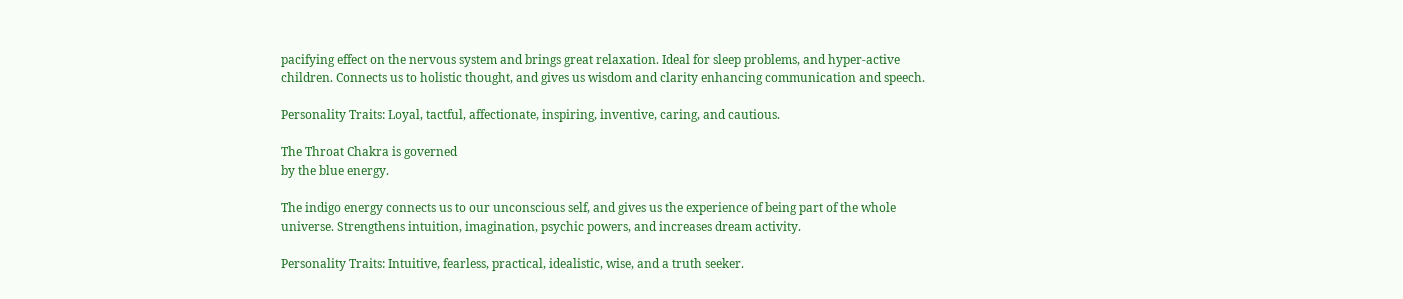pacifying effect on the nervous system and brings great relaxation. Ideal for sleep problems, and hyper-active children. Connects us to holistic thought, and gives us wisdom and clarity enhancing communication and speech.

Personality Traits: Loyal, tactful, affectionate, inspiring, inventive, caring, and cautious.

The Throat Chakra is governed
by the blue energy.

The indigo energy connects us to our unconscious self, and gives us the experience of being part of the whole universe. Strengthens intuition, imagination, psychic powers, and increases dream activity.

Personality Traits: Intuitive, fearless, practical, idealistic, wise, and a truth seeker.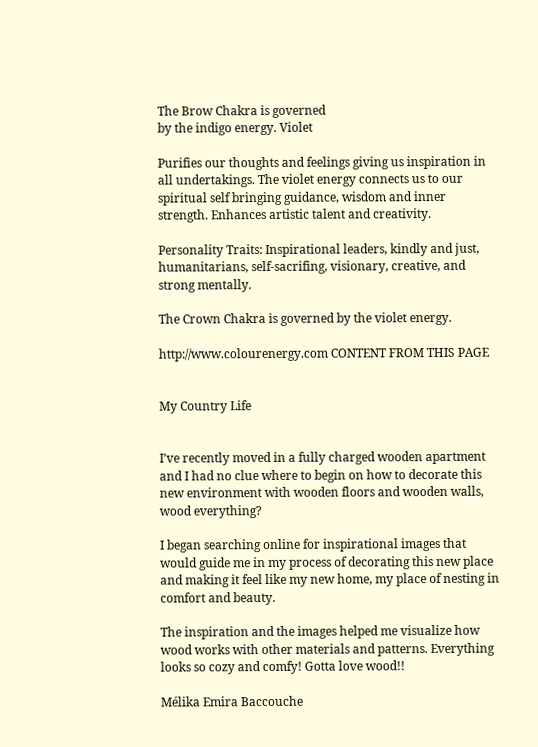The Brow Chakra is governed
by the indigo energy. Violet

Purifies our thoughts and feelings giving us inspiration in all undertakings. The violet energy connects us to our spiritual self bringing guidance, wisdom and inner strength. Enhances artistic talent and creativity.

Personality Traits: Inspirational leaders, kindly and just, humanitarians, self-sacrifing, visionary, creative, and strong mentally.

The Crown Chakra is governed by the violet energy.

http://www.colourenergy.com CONTENT FROM THIS PAGE


My Country Life


I’ve recently moved in a fully charged wooden apartment and I had no clue where to begin on how to decorate this new environment with wooden floors and wooden walls, wood everything?

I began searching online for inspirational images that would guide me in my process of decorating this new place and making it feel like my new home, my place of nesting in comfort and beauty.

The inspiration and the images helped me visualize how wood works with other materials and patterns. Everything looks so cozy and comfy! Gotta love wood!!

Mélika Emira Baccouche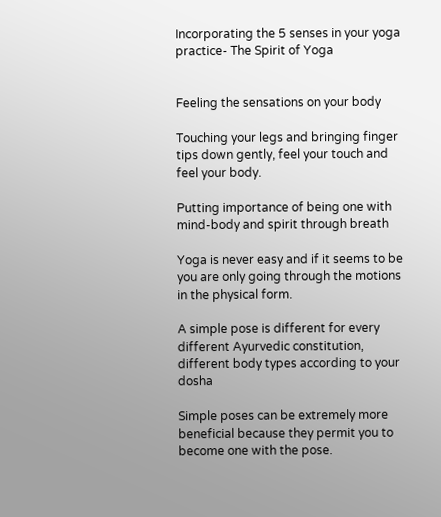Incorporating the 5 senses in your yoga practice- The Spirit of Yoga


Feeling the sensations on your body

Touching your legs and bringing finger tips down gently, feel your touch and feel your body.

Putting importance of being one with mind-body and spirit through breath

Yoga is never easy and if it seems to be you are only going through the motions in the physical form.

A simple pose is different for every different Ayurvedic constitution, different body types according to your dosha

Simple poses can be extremely more beneficial because they permit you to become one with the pose.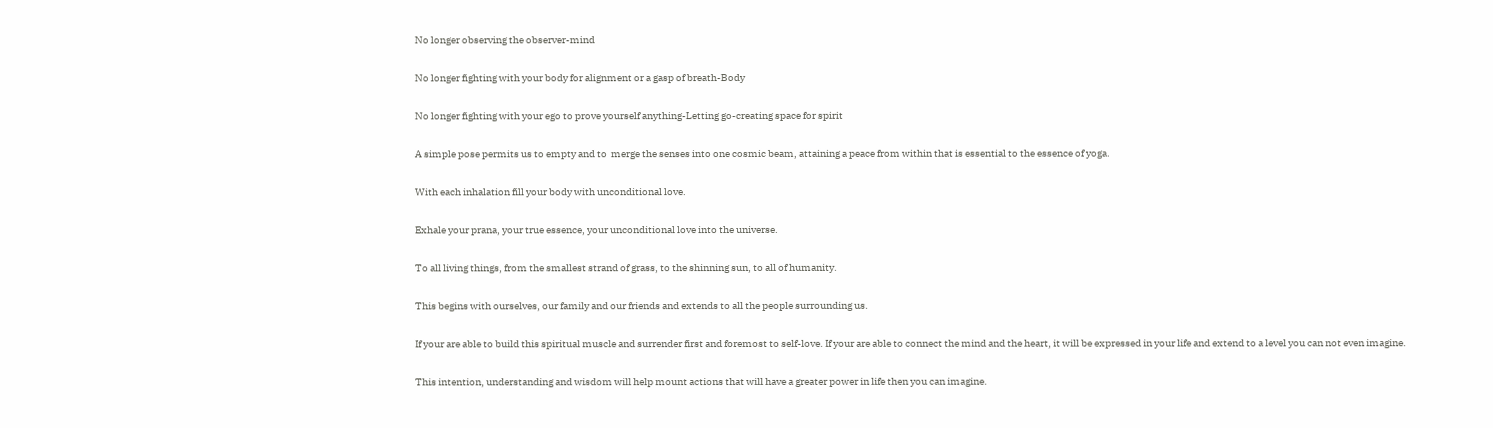No longer observing the observer-mind

No longer fighting with your body for alignment or a gasp of breath-Body

No longer fighting with your ego to prove yourself anything-Letting go-creating space for spirit

A simple pose permits us to empty and to  merge the senses into one cosmic beam, attaining a peace from within that is essential to the essence of yoga.

With each inhalation fill your body with unconditional love.

Exhale your prana, your true essence, your unconditional love into the universe.

To all living things, from the smallest strand of grass, to the shinning sun, to all of humanity.

This begins with ourselves, our family and our friends and extends to all the people surrounding us.

If your are able to build this spiritual muscle and surrender first and foremost to self-love. If your are able to connect the mind and the heart, it will be expressed in your life and extend to a level you can not even imagine.

This intention, understanding and wisdom will help mount actions that will have a greater power in life then you can imagine.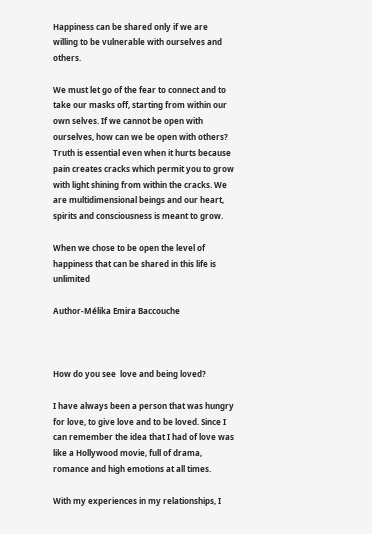Happiness can be shared only if we are willing to be vulnerable with ourselves and others.

We must let go of the fear to connect and to take our masks off, starting from within our own selves. If we cannot be open with ourselves, how can we be open with others? Truth is essential even when it hurts because pain creates cracks which permit you to grow with light shining from within the cracks. We are multidimensional beings and our heart, spirits and consciousness is meant to grow.

When we chose to be open the level of happiness that can be shared in this life is unlimited

Author-Mélika Emira Baccouche



How do you see  love and being loved?

I have always been a person that was hungry for love, to give love and to be loved. Since I can remember the idea that I had of love was like a Hollywood movie, full of drama, romance and high emotions at all times.

With my experiences in my relationships, I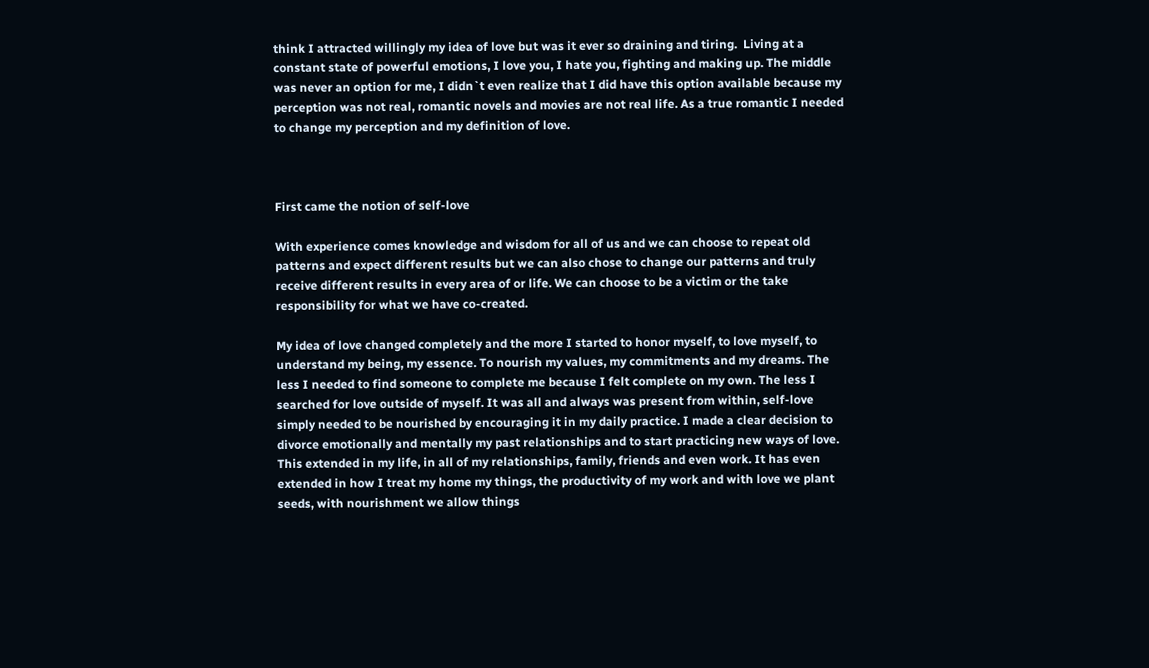think I attracted willingly my idea of love but was it ever so draining and tiring.  Living at a constant state of powerful emotions, I love you, I hate you, fighting and making up. The middle was never an option for me, I didn`t even realize that I did have this option available because my perception was not real, romantic novels and movies are not real life. As a true romantic I needed to change my perception and my definition of love.



First came the notion of self-love

With experience comes knowledge and wisdom for all of us and we can choose to repeat old patterns and expect different results but we can also chose to change our patterns and truly receive different results in every area of or life. We can choose to be a victim or the take responsibility for what we have co-created.

My idea of love changed completely and the more I started to honor myself, to love myself, to understand my being, my essence. To nourish my values, my commitments and my dreams. The less I needed to find someone to complete me because I felt complete on my own. The less I searched for love outside of myself. It was all and always was present from within, self-love simply needed to be nourished by encouraging it in my daily practice. I made a clear decision to divorce emotionally and mentally my past relationships and to start practicing new ways of love. This extended in my life, in all of my relationships, family, friends and even work. It has even extended in how I treat my home my things, the productivity of my work and with love we plant seeds, with nourishment we allow things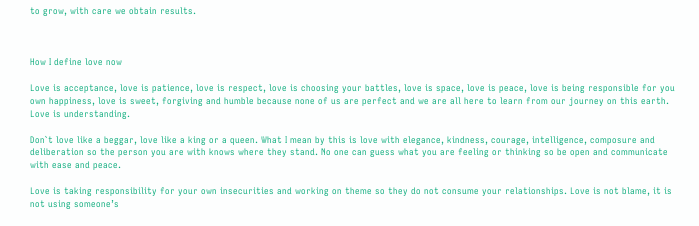to grow, with care we obtain results.



How I define love now

Love is acceptance, love is patience, love is respect, love is choosing your battles, love is space, love is peace, love is being responsible for you own happiness, love is sweet, forgiving and humble because none of us are perfect and we are all here to learn from our journey on this earth. Love is understanding.

Don`t love like a beggar, love like a king or a queen. What I mean by this is love with elegance, kindness, courage, intelligence, composure and deliberation so the person you are with knows where they stand. No one can guess what you are feeling or thinking so be open and communicate with ease and peace.

Love is taking responsibility for your own insecurities and working on theme so they do not consume your relationships. Love is not blame, it is not using someone’s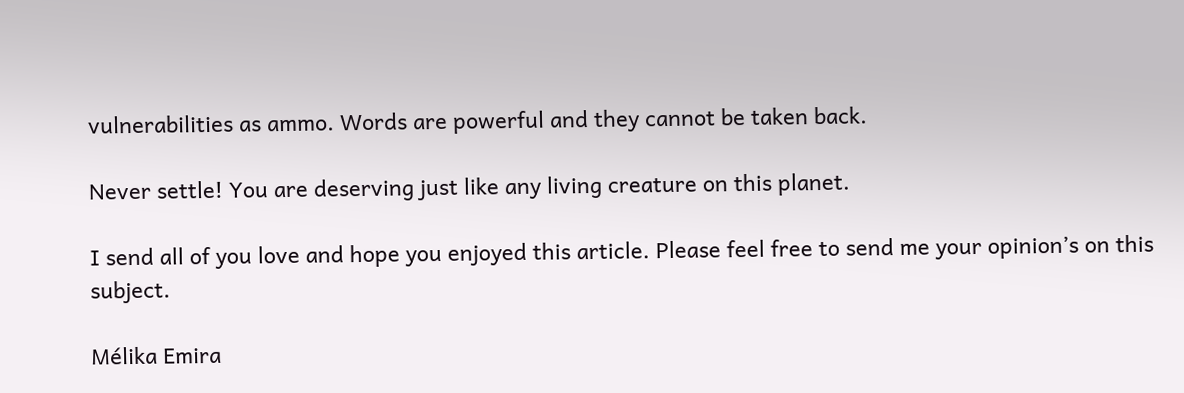vulnerabilities as ammo. Words are powerful and they cannot be taken back.

Never settle! You are deserving just like any living creature on this planet.

I send all of you love and hope you enjoyed this article. Please feel free to send me your opinion’s on this subject.

Mélika Emira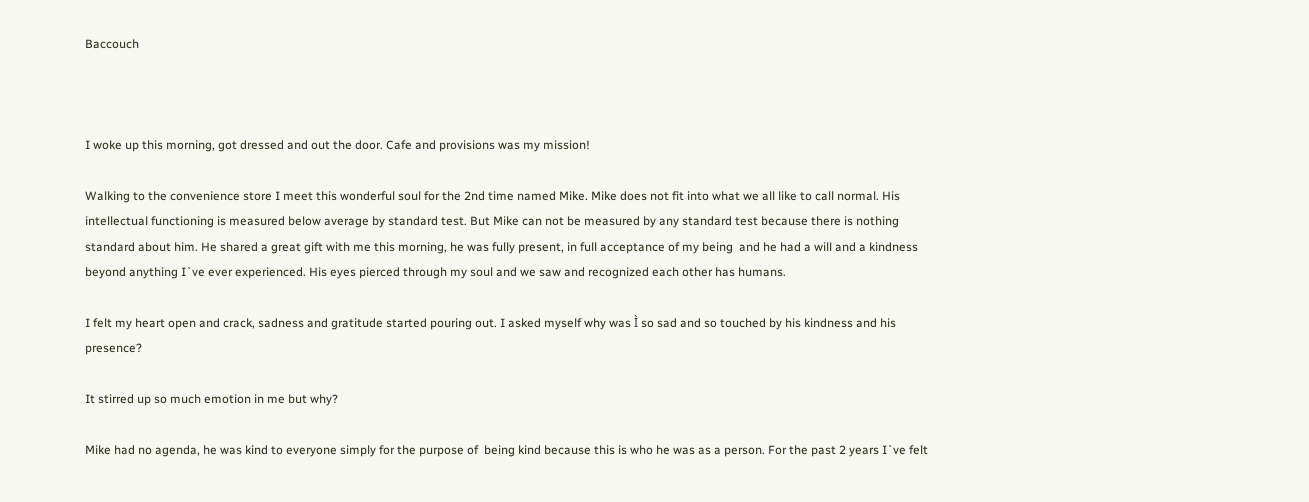Baccouch



I woke up this morning, got dressed and out the door. Cafe and provisions was my mission!

Walking to the convenience store I meet this wonderful soul for the 2nd time named Mike. Mike does not fit into what we all like to call normal. His intellectual functioning is measured below average by standard test. But Mike can not be measured by any standard test because there is nothing standard about him. He shared a great gift with me this morning, he was fully present, in full acceptance of my being  and he had a will and a kindness beyond anything I`ve ever experienced. His eyes pierced through my soul and we saw and recognized each other has humans.

I felt my heart open and crack, sadness and gratitude started pouring out. I asked myself why was Ì so sad and so touched by his kindness and his presence?

It stirred up so much emotion in me but why?

Mike had no agenda, he was kind to everyone simply for the purpose of  being kind because this is who he was as a person. For the past 2 years I`ve felt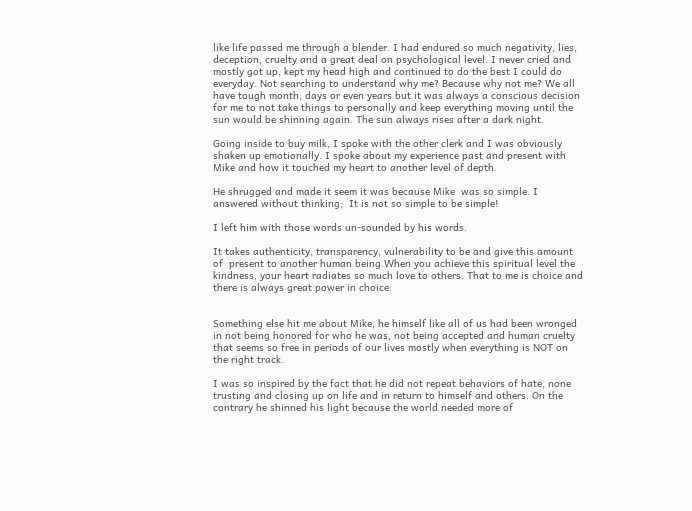like life passed me through a blender. I had endured so much negativity, lies, deception, cruelty and a great deal on psychological level. I never cried and mostly got up, kept my head high and continued to do the best I could do everyday. Not searching to understand why me? Because why not me? We all have tough month, days or even years but it was always a conscious decision for me to not take things to personally and keep everything moving until the sun would be shinning again. The sun always rises after a dark night.

Going inside to buy milk, I spoke with the other clerk and I was obviously shaken up emotionally. I spoke about my experience past and present with Mike and how it touched my heart to another level of depth.

He shrugged and made it seem it was because Mike  was so simple. I answered without thinking;  It is not so simple to be simple!

I left him with those words un-sounded by his words.

It takes authenticity, transparency, vulnerability to be and give this amount of  present to another human being.When you achieve this spiritual level the kindness, your heart radiates so much love to others. That to me is choice and there is always great power in choice.


Something else hit me about Mike, he himself like all of us had been wronged in not being honored for who he was, not being accepted and human cruelty that seems so free in periods of our lives mostly when everything is NOT on the right track.

I was so inspired by the fact that he did not repeat behaviors of hate, none trusting and closing up on life and in return to himself and others. On the contrary he shinned his light because the world needed more of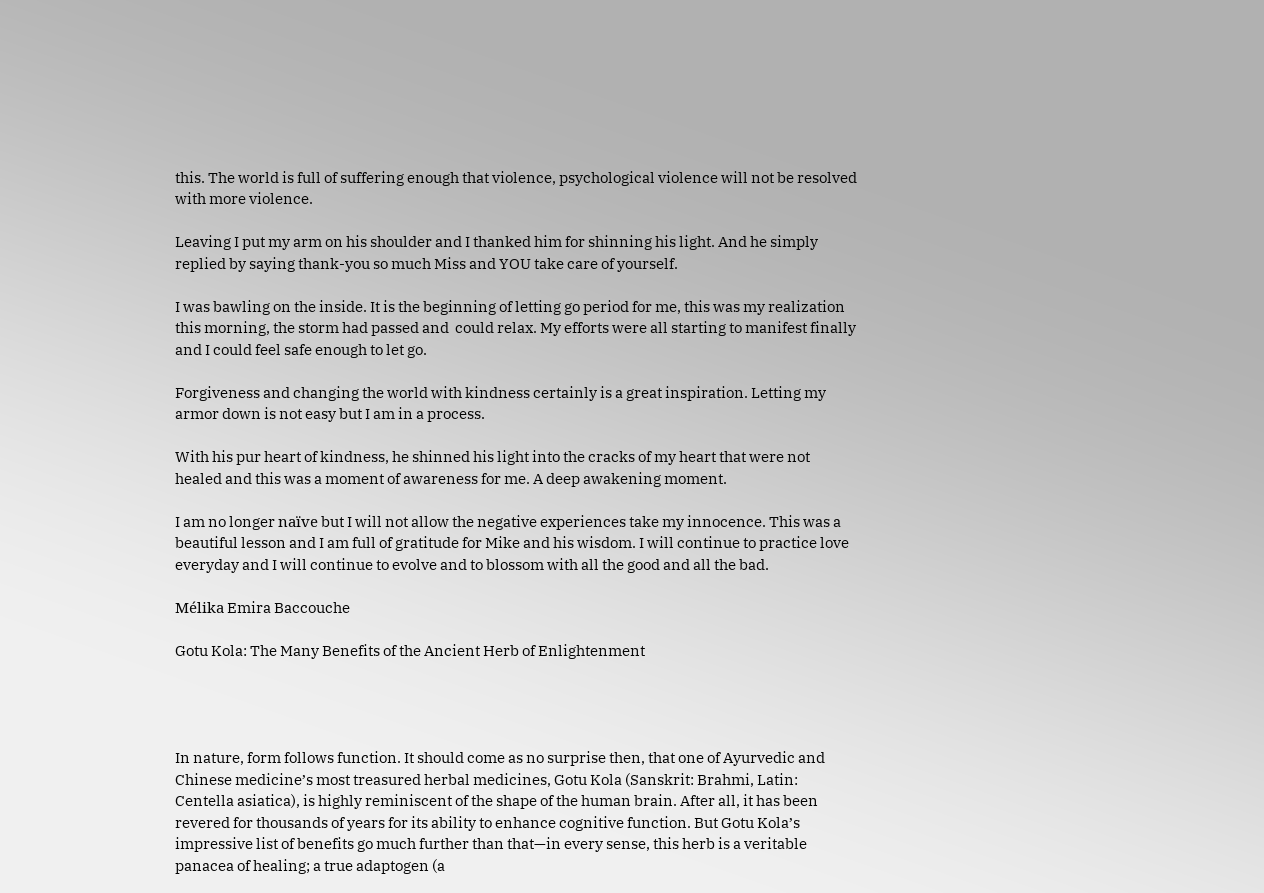this. The world is full of suffering enough that violence, psychological violence will not be resolved with more violence.

Leaving I put my arm on his shoulder and I thanked him for shinning his light. And he simply replied by saying thank-you so much Miss and YOU take care of yourself.

I was bawling on the inside. It is the beginning of letting go period for me, this was my realization this morning, the storm had passed and  could relax. My efforts were all starting to manifest finally and I could feel safe enough to let go.

Forgiveness and changing the world with kindness certainly is a great inspiration. Letting my armor down is not easy but I am in a process.

With his pur heart of kindness, he shinned his light into the cracks of my heart that were not healed and this was a moment of awareness for me. A deep awakening moment.

I am no longer naïve but I will not allow the negative experiences take my innocence. This was a beautiful lesson and I am full of gratitude for Mike and his wisdom. I will continue to practice love everyday and I will continue to evolve and to blossom with all the good and all the bad.

Mélika Emira Baccouche

Gotu Kola: The Many Benefits of the Ancient Herb of Enlightenment




In nature, form follows function. It should come as no surprise then, that one of Ayurvedic and Chinese medicine’s most treasured herbal medicines, Gotu Kola (Sanskrit: Brahmi, Latin: Centella asiatica), is highly reminiscent of the shape of the human brain. After all, it has been revered for thousands of years for its ability to enhance cognitive function. But Gotu Kola’s impressive list of benefits go much further than that—in every sense, this herb is a veritable panacea of healing; a true adaptogen (a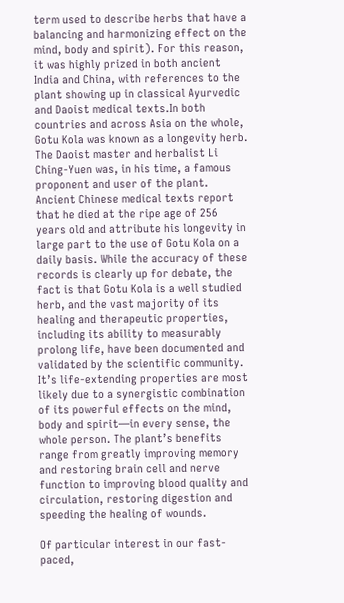term used to describe herbs that have a balancing and harmonizing effect on the mind, body and spirit). For this reason, it was highly prized in both ancient India and China, with references to the plant showing up in classical Ayurvedic and Daoist medical texts.In both countries and across Asia on the whole, Gotu Kola was known as a longevity herb. The Daoist master and herbalist Li Ching-Yuen was, in his time, a famous proponent and user of the plant. Ancient Chinese medical texts report that he died at the ripe age of 256 years old and attribute his longevity in large part to the use of Gotu Kola on a daily basis. While the accuracy of these records is clearly up for debate, the fact is that Gotu Kola is a well studied herb, and the vast majority of its healing and therapeutic properties, including its ability to measurably prolong life, have been documented and validated by the scientific community. It’s life-extending properties are most likely due to a synergistic combination of its powerful effects on the mind, body and spirit—in every sense, the whole person. The plant’s benefits range from greatly improving memory and restoring brain cell and nerve function to improving blood quality and circulation, restoring digestion and speeding the healing of wounds.

Of particular interest in our fast-paced,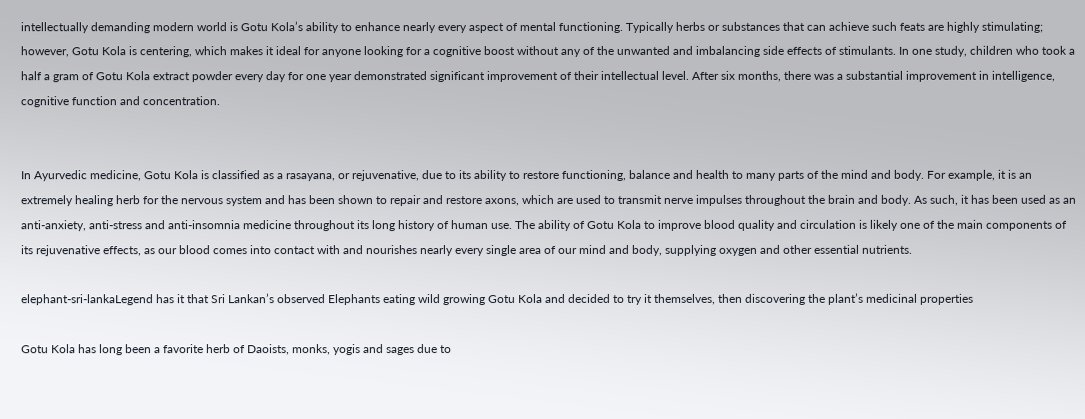intellectually demanding modern world is Gotu Kola’s ability to enhance nearly every aspect of mental functioning. Typically herbs or substances that can achieve such feats are highly stimulating; however, Gotu Kola is centering, which makes it ideal for anyone looking for a cognitive boost without any of the unwanted and imbalancing side effects of stimulants. In one study, children who took a half a gram of Gotu Kola extract powder every day for one year demonstrated significant improvement of their intellectual level. After six months, there was a substantial improvement in intelligence, cognitive function and concentration.


In Ayurvedic medicine, Gotu Kola is classified as a rasayana, or rejuvenative, due to its ability to restore functioning, balance and health to many parts of the mind and body. For example, it is an extremely healing herb for the nervous system and has been shown to repair and restore axons, which are used to transmit nerve impulses throughout the brain and body. As such, it has been used as an anti-anxiety, anti-stress and anti-insomnia medicine throughout its long history of human use. The ability of Gotu Kola to improve blood quality and circulation is likely one of the main components of its rejuvenative effects, as our blood comes into contact with and nourishes nearly every single area of our mind and body, supplying oxygen and other essential nutrients.

elephant-sri-lankaLegend has it that Sri Lankan’s observed Elephants eating wild growing Gotu Kola and decided to try it themselves, then discovering the plant’s medicinal properties

Gotu Kola has long been a favorite herb of Daoists, monks, yogis and sages due to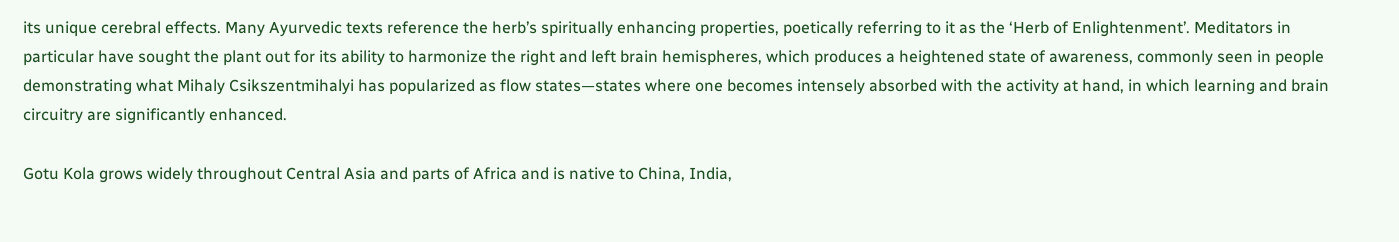its unique cerebral effects. Many Ayurvedic texts reference the herb’s spiritually enhancing properties, poetically referring to it as the ‘Herb of Enlightenment’. Meditators in particular have sought the plant out for its ability to harmonize the right and left brain hemispheres, which produces a heightened state of awareness, commonly seen in people demonstrating what Mihaly Csikszentmihalyi has popularized as flow states—states where one becomes intensely absorbed with the activity at hand, in which learning and brain circuitry are significantly enhanced.

Gotu Kola grows widely throughout Central Asia and parts of Africa and is native to China, India,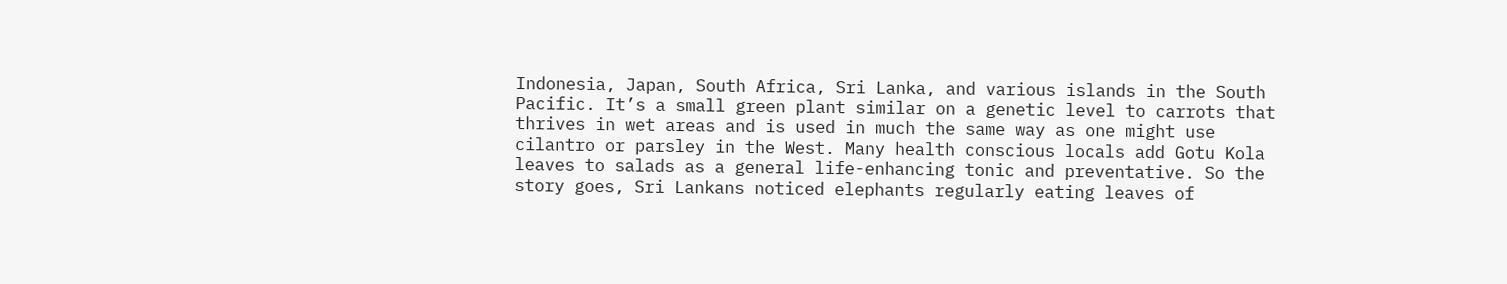Indonesia, Japan, South Africa, Sri Lanka, and various islands in the South Pacific. It’s a small green plant similar on a genetic level to carrots that thrives in wet areas and is used in much the same way as one might use cilantro or parsley in the West. Many health conscious locals add Gotu Kola leaves to salads as a general life-enhancing tonic and preventative. So the story goes, Sri Lankans noticed elephants regularly eating leaves of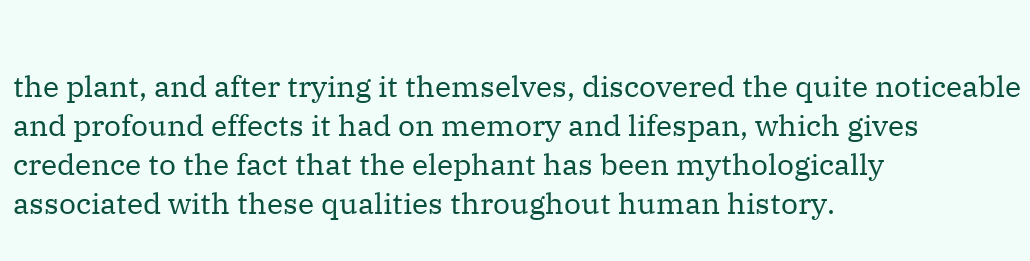the plant, and after trying it themselves, discovered the quite noticeable and profound effects it had on memory and lifespan, which gives credence to the fact that the elephant has been mythologically associated with these qualities throughout human history.